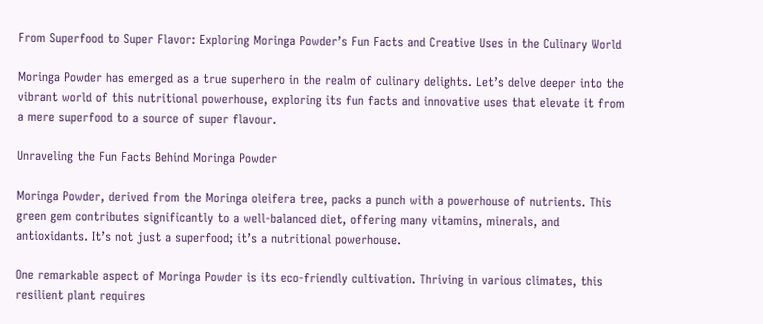From Superfood to Super Flavor: Exploring Moringa Powder’s Fun Facts and Creative Uses in the Culinary World

Moringa Powder has emerged as a true superhero in the realm of culinary delights. Let’s delve deeper into the vibrant world of this nutritional powerhouse, exploring its fun facts and innovative uses that elevate it from a mere superfood to a source of super flavour.

Unraveling the Fun Facts Behind Moringa Powder

Moringa Powder, derived from the Moringa oleifera tree, packs a punch with a powerhouse of nutrients. This green gem contributes significantly to a well-balanced diet, offering many vitamins, minerals, and antioxidants. It’s not just a superfood; it’s a nutritional powerhouse.

One remarkable aspect of Moringa Powder is its eco-friendly cultivation. Thriving in various climates, this resilient plant requires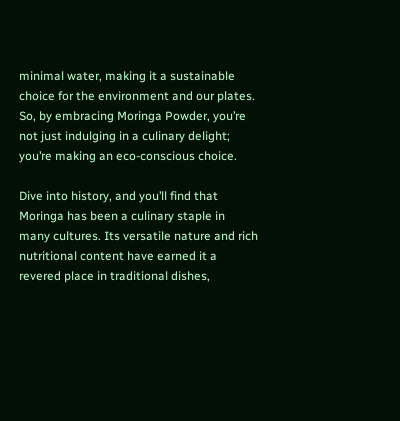minimal water, making it a sustainable choice for the environment and our plates. So, by embracing Moringa Powder, you’re not just indulging in a culinary delight; you’re making an eco-conscious choice.

Dive into history, and you’ll find that Moringa has been a culinary staple in many cultures. Its versatile nature and rich nutritional content have earned it a revered place in traditional dishes,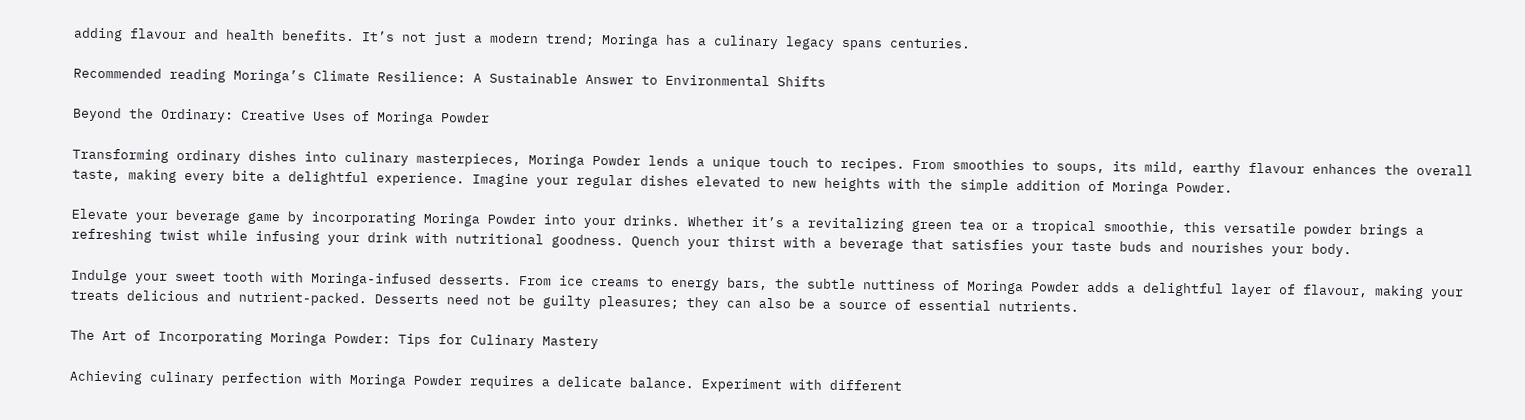adding flavour and health benefits. It’s not just a modern trend; Moringa has a culinary legacy spans centuries.

Recommended reading Moringa’s Climate Resilience: A Sustainable Answer to Environmental Shifts

Beyond the Ordinary: Creative Uses of Moringa Powder

Transforming ordinary dishes into culinary masterpieces, Moringa Powder lends a unique touch to recipes. From smoothies to soups, its mild, earthy flavour enhances the overall taste, making every bite a delightful experience. Imagine your regular dishes elevated to new heights with the simple addition of Moringa Powder.

Elevate your beverage game by incorporating Moringa Powder into your drinks. Whether it’s a revitalizing green tea or a tropical smoothie, this versatile powder brings a refreshing twist while infusing your drink with nutritional goodness. Quench your thirst with a beverage that satisfies your taste buds and nourishes your body.

Indulge your sweet tooth with Moringa-infused desserts. From ice creams to energy bars, the subtle nuttiness of Moringa Powder adds a delightful layer of flavour, making your treats delicious and nutrient-packed. Desserts need not be guilty pleasures; they can also be a source of essential nutrients.

The Art of Incorporating Moringa Powder: Tips for Culinary Mastery

Achieving culinary perfection with Moringa Powder requires a delicate balance. Experiment with different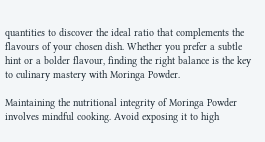quantities to discover the ideal ratio that complements the flavours of your chosen dish. Whether you prefer a subtle hint or a bolder flavour, finding the right balance is the key to culinary mastery with Moringa Powder.

Maintaining the nutritional integrity of Moringa Powder involves mindful cooking. Avoid exposing it to high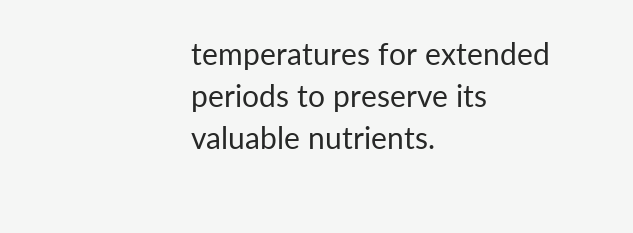temperatures for extended periods to preserve its valuable nutrients.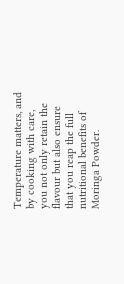Temperature matters, and by cooking with care, you not only retain the flavour but also ensure that you reap the full nutritional benefits of Moringa Powder.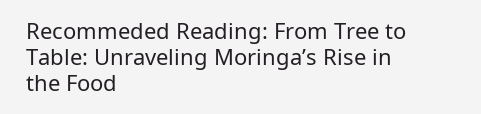Recommeded Reading: From Tree to Table: Unraveling Moringa’s Rise in the Food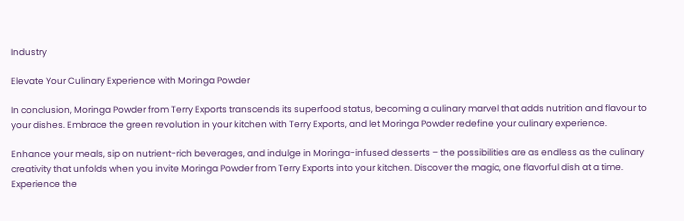Industry

Elevate Your Culinary Experience with Moringa Powder

In conclusion, Moringa Powder from Terry Exports transcends its superfood status, becoming a culinary marvel that adds nutrition and flavour to your dishes. Embrace the green revolution in your kitchen with Terry Exports, and let Moringa Powder redefine your culinary experience.

Enhance your meals, sip on nutrient-rich beverages, and indulge in Moringa-infused desserts – the possibilities are as endless as the culinary creativity that unfolds when you invite Moringa Powder from Terry Exports into your kitchen. Discover the magic, one flavorful dish at a time. Experience the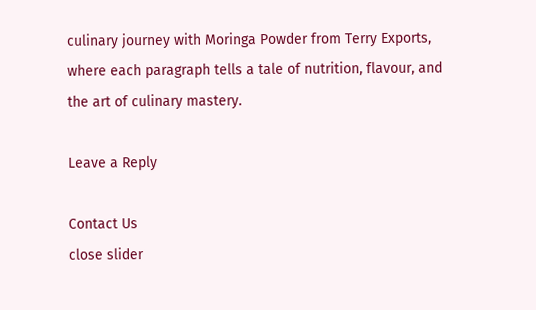culinary journey with Moringa Powder from Terry Exports, where each paragraph tells a tale of nutrition, flavour, and the art of culinary mastery.

Leave a Reply

Contact Us
close slider